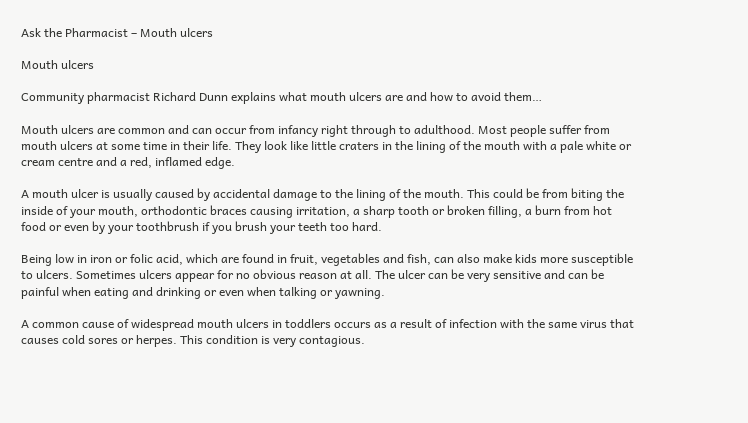Ask the Pharmacist – Mouth ulcers

Mouth ulcers

Community pharmacist Richard Dunn explains what mouth ulcers are and how to avoid them…

Mouth ulcers are common and can occur from infancy right through to adulthood. Most people suffer from mouth ulcers at some time in their life. They look like little craters in the lining of the mouth with a pale white or cream centre and a red, inflamed edge.

A mouth ulcer is usually caused by accidental damage to the lining of the mouth. This could be from biting the inside of your mouth, orthodontic braces causing irritation, a sharp tooth or broken filling, a burn from hot food or even by your toothbrush if you brush your teeth too hard.

Being low in iron or folic acid, which are found in fruit, vegetables and fish, can also make kids more susceptible to ulcers. Sometimes ulcers appear for no obvious reason at all. The ulcer can be very sensitive and can be painful when eating and drinking or even when talking or yawning.

A common cause of widespread mouth ulcers in toddlers occurs as a result of infection with the same virus that causes cold sores or herpes. This condition is very contagious.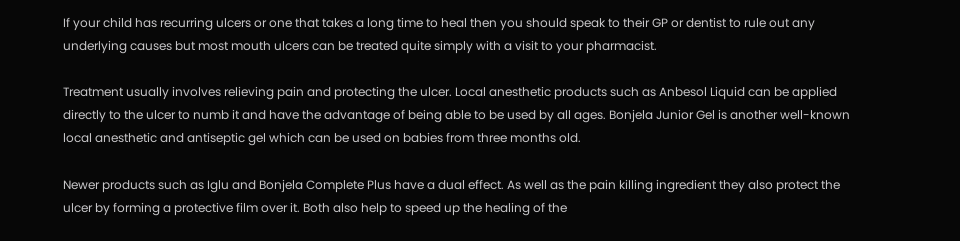If your child has recurring ulcers or one that takes a long time to heal then you should speak to their GP or dentist to rule out any underlying causes but most mouth ulcers can be treated quite simply with a visit to your pharmacist.

Treatment usually involves relieving pain and protecting the ulcer. Local anesthetic products such as Anbesol Liquid can be applied directly to the ulcer to numb it and have the advantage of being able to be used by all ages. Bonjela Junior Gel is another well-known local anesthetic and antiseptic gel which can be used on babies from three months old.

Newer products such as Iglu and Bonjela Complete Plus have a dual effect. As well as the pain killing ingredient they also protect the ulcer by forming a protective film over it. Both also help to speed up the healing of the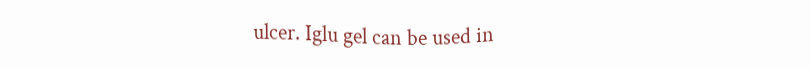ulcer. Iglu gel can be used in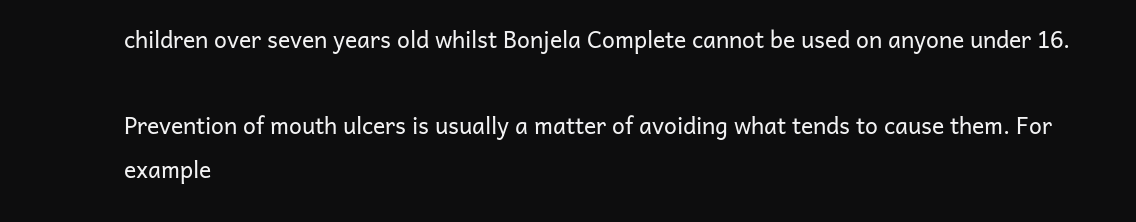children over seven years old whilst Bonjela Complete cannot be used on anyone under 16.

Prevention of mouth ulcers is usually a matter of avoiding what tends to cause them. For example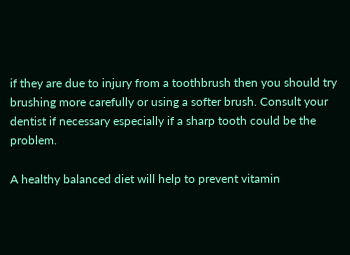if they are due to injury from a toothbrush then you should try brushing more carefully or using a softer brush. Consult your dentist if necessary especially if a sharp tooth could be the problem.

A healthy balanced diet will help to prevent vitamin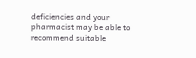deficiencies and your pharmacist may be able to recommend suitable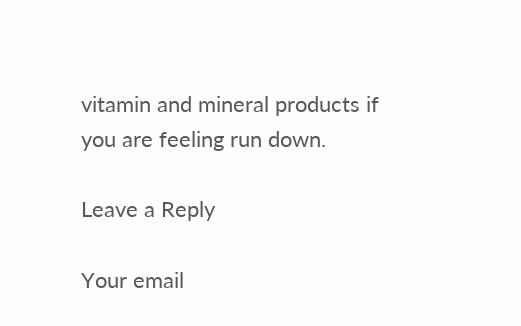vitamin and mineral products if you are feeling run down.

Leave a Reply

Your email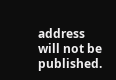address will not be published.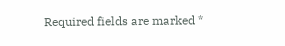Required fields are marked *